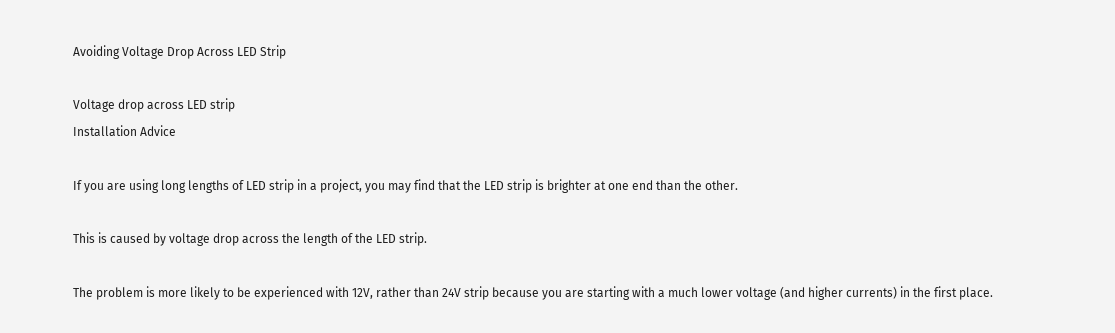Avoiding Voltage Drop Across LED Strip

Voltage drop across LED strip
Installation Advice

If you are using long lengths of LED strip in a project, you may find that the LED strip is brighter at one end than the other.

This is caused by voltage drop across the length of the LED strip.

The problem is more likely to be experienced with 12V, rather than 24V strip because you are starting with a much lower voltage (and higher currents) in the first place.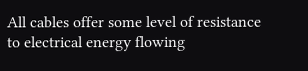All cables offer some level of resistance to electrical energy flowing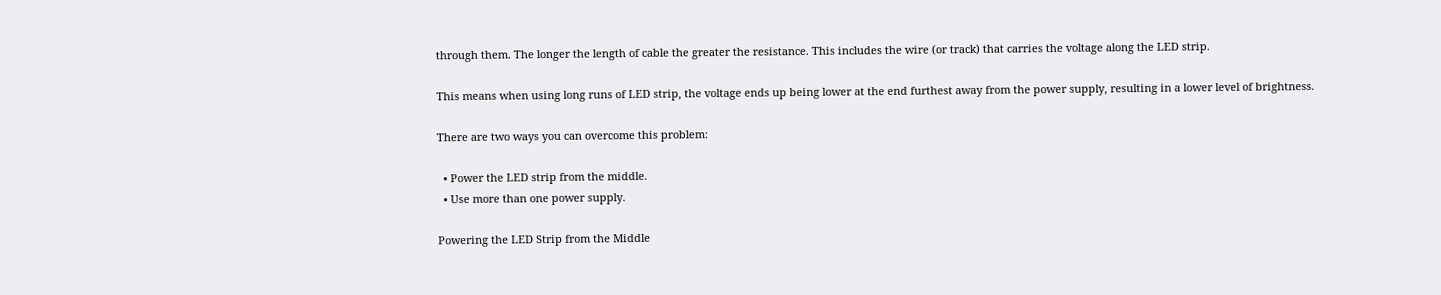through them. The longer the length of cable the greater the resistance. This includes the wire (or track) that carries the voltage along the LED strip.

This means when using long runs of LED strip, the voltage ends up being lower at the end furthest away from the power supply, resulting in a lower level of brightness.

There are two ways you can overcome this problem:

  • Power the LED strip from the middle.
  • Use more than one power supply.

Powering the LED Strip from the Middle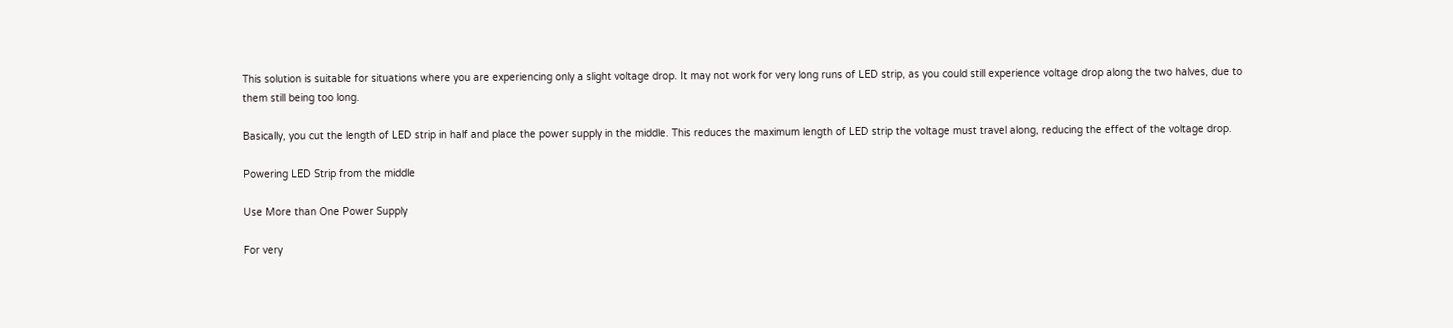This solution is suitable for situations where you are experiencing only a slight voltage drop. It may not work for very long runs of LED strip, as you could still experience voltage drop along the two halves, due to them still being too long.

Basically, you cut the length of LED strip in half and place the power supply in the middle. This reduces the maximum length of LED strip the voltage must travel along, reducing the effect of the voltage drop.

Powering LED Strip from the middle

Use More than One Power Supply

For very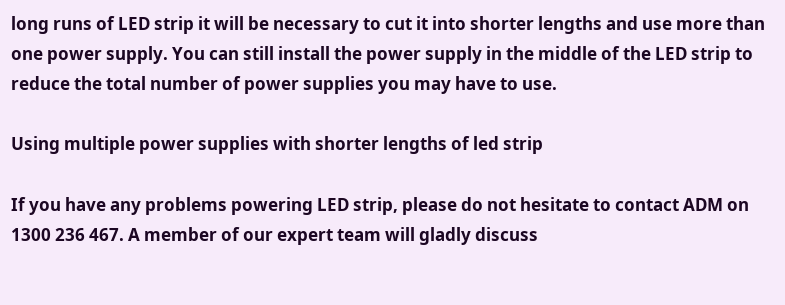long runs of LED strip it will be necessary to cut it into shorter lengths and use more than one power supply. You can still install the power supply in the middle of the LED strip to reduce the total number of power supplies you may have to use.

Using multiple power supplies with shorter lengths of led strip

If you have any problems powering LED strip, please do not hesitate to contact ADM on 1300 236 467. A member of our expert team will gladly discuss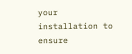your installation to ensure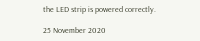the LED strip is powered correctly.

25 November 2020